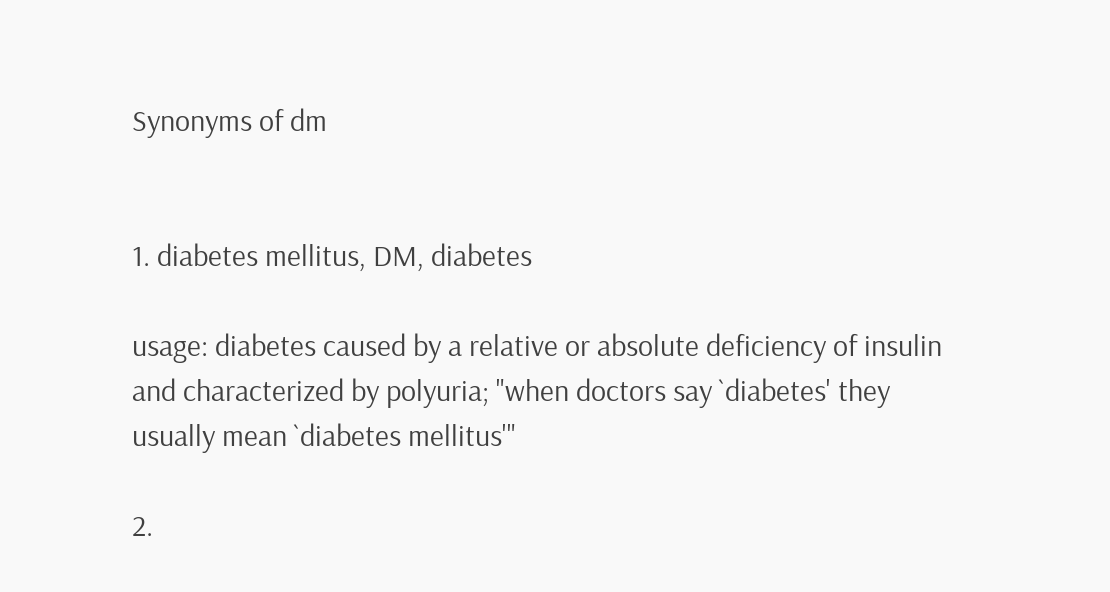Synonyms of dm


1. diabetes mellitus, DM, diabetes

usage: diabetes caused by a relative or absolute deficiency of insulin and characterized by polyuria; "when doctors say `diabetes' they usually mean `diabetes mellitus'"

2.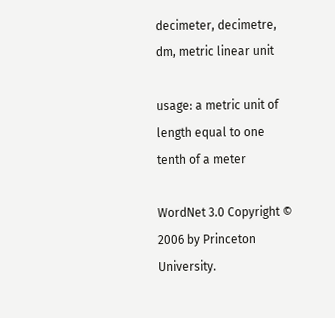decimeter, decimetre, dm, metric linear unit

usage: a metric unit of length equal to one tenth of a meter

WordNet 3.0 Copyright © 2006 by Princeton University.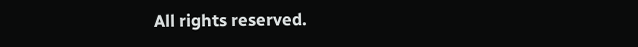All rights reserved.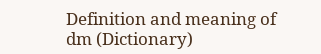Definition and meaning of dm (Dictionary)